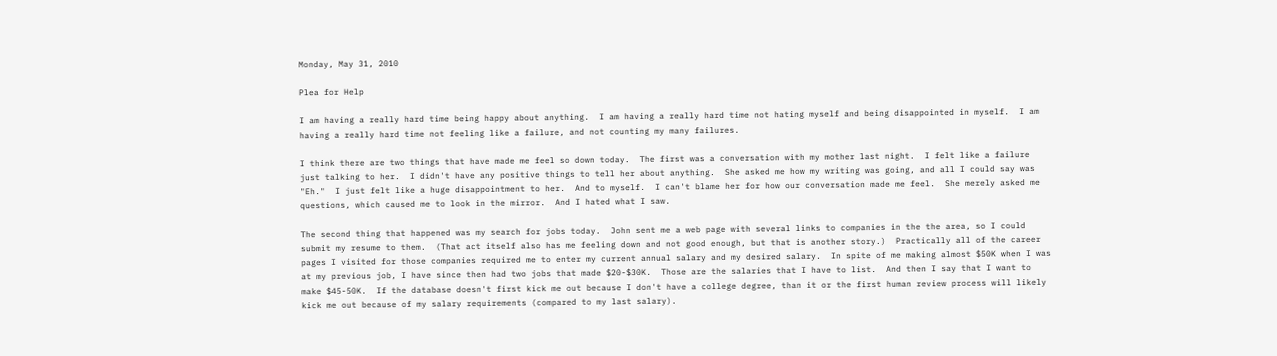Monday, May 31, 2010

Plea for Help

I am having a really hard time being happy about anything.  I am having a really hard time not hating myself and being disappointed in myself.  I am having a really hard time not feeling like a failure, and not counting my many failures.

I think there are two things that have made me feel so down today.  The first was a conversation with my mother last night.  I felt like a failure just talking to her.  I didn't have any positive things to tell her about anything.  She asked me how my writing was going, and all I could say was "Eh."  I just felt like a huge disappointment to her.  And to myself.  I can't blame her for how our conversation made me feel.  She merely asked me questions, which caused me to look in the mirror.  And I hated what I saw.

The second thing that happened was my search for jobs today.  John sent me a web page with several links to companies in the the area, so I could submit my resume to them.  (That act itself also has me feeling down and not good enough, but that is another story.)  Practically all of the career pages I visited for those companies required me to enter my current annual salary and my desired salary.  In spite of me making almost $50K when I was at my previous job, I have since then had two jobs that made $20-$30K.  Those are the salaries that I have to list.  And then I say that I want to make $45-50K.  If the database doesn't first kick me out because I don't have a college degree, than it or the first human review process will likely kick me out because of my salary requirements (compared to my last salary).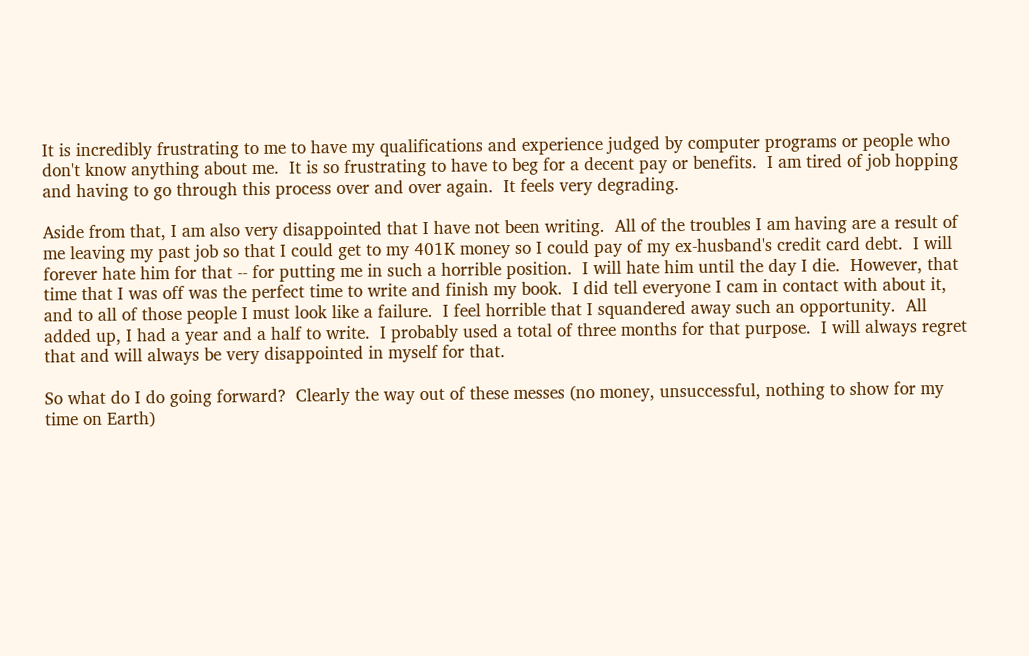It is incredibly frustrating to me to have my qualifications and experience judged by computer programs or people who don't know anything about me.  It is so frustrating to have to beg for a decent pay or benefits.  I am tired of job hopping and having to go through this process over and over again.  It feels very degrading.

Aside from that, I am also very disappointed that I have not been writing.  All of the troubles I am having are a result of me leaving my past job so that I could get to my 401K money so I could pay of my ex-husband's credit card debt.  I will forever hate him for that -- for putting me in such a horrible position.  I will hate him until the day I die.  However, that time that I was off was the perfect time to write and finish my book.  I did tell everyone I cam in contact with about it, and to all of those people I must look like a failure.  I feel horrible that I squandered away such an opportunity.  All added up, I had a year and a half to write.  I probably used a total of three months for that purpose.  I will always regret that and will always be very disappointed in myself for that.

So what do I do going forward?  Clearly the way out of these messes (no money, unsuccessful, nothing to show for my time on Earth)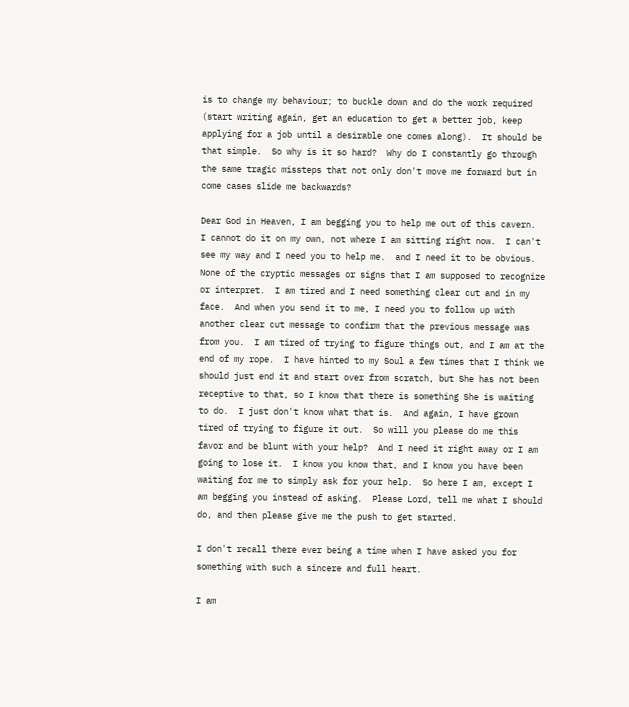is to change my behaviour; to buckle down and do the work required (start writing again, get an education to get a better job, keep applying for a job until a desirable one comes along).  It should be that simple.  So why is it so hard?  Why do I constantly go through the same tragic missteps that not only don't move me forward but in come cases slide me backwards?

Dear God in Heaven, I am begging you to help me out of this cavern.  I cannot do it on my own, not where I am sitting right now.  I can't see my way and I need you to help me.  and I need it to be obvious.  None of the cryptic messages or signs that I am supposed to recognize or interpret.  I am tired and I need something clear cut and in my face.  And when you send it to me, I need you to follow up with another clear cut message to confirm that the previous message was from you.  I am tired of trying to figure things out, and I am at the end of my rope.  I have hinted to my Soul a few times that I think we should just end it and start over from scratch, but She has not been receptive to that, so I know that there is something She is waiting to do.  I just don't know what that is.  And again, I have grown tired of trying to figure it out.  So will you please do me this favor and be blunt with your help?  And I need it right away or I am going to lose it.  I know you know that, and I know you have been waiting for me to simply ask for your help.  So here I am, except I am begging you instead of asking.  Please Lord, tell me what I should do, and then please give me the push to get started.

I don't recall there ever being a time when I have asked you for something with such a sincere and full heart.

I am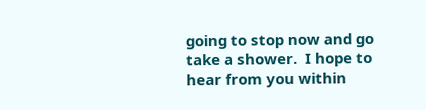going to stop now and go take a shower.  I hope to hear from you within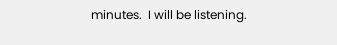minutes.  I will be listening.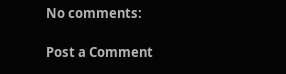No comments:

Post a Comment